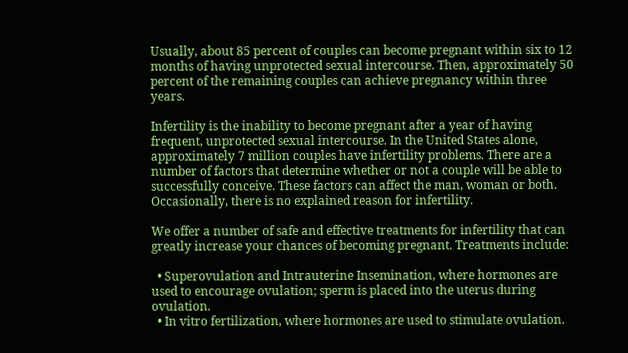Usually, about 85 percent of couples can become pregnant within six to 12 months of having unprotected sexual intercourse. Then, approximately 50 percent of the remaining couples can achieve pregnancy within three years.

Infertility is the inability to become pregnant after a year of having frequent, unprotected sexual intercourse. In the United States alone, approximately 7 million couples have infertility problems. There are a number of factors that determine whether or not a couple will be able to successfully conceive. These factors can affect the man, woman or both. Occasionally, there is no explained reason for infertility.

We offer a number of safe and effective treatments for infertility that can greatly increase your chances of becoming pregnant. Treatments include:

  • Superovulation and Intrauterine Insemination, where hormones are used to encourage ovulation; sperm is placed into the uterus during ovulation.
  • In vitro fertilization, where hormones are used to stimulate ovulation.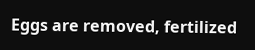Eggs are removed, fertilized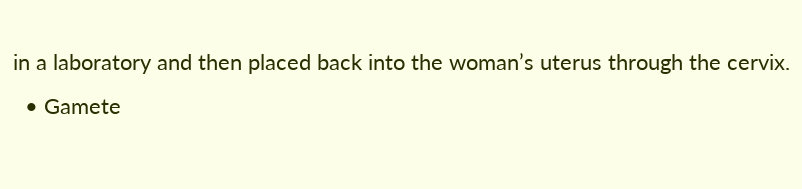in a laboratory and then placed back into the woman’s uterus through the cervix.
  • Gamete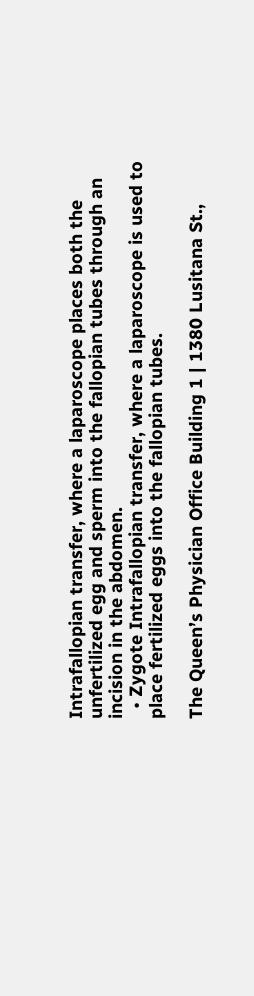Intrafallopian transfer, where a laparoscope places both the unfertilized egg and sperm into the fallopian tubes through an incision in the abdomen.
  • Zygote Intrafallopian transfer, where a laparoscope is used to place fertilized eggs into the fallopian tubes.

The Queen’s Physician Office Building 1 | 1380 Lusitana St.,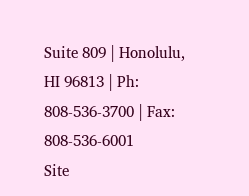Suite 809 | Honolulu, HI 96813 | Ph: 808-536-3700 | Fax: 808-536-6001
Site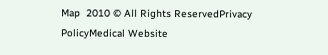Map  2010 © All Rights ReservedPrivacy PolicyMedical Website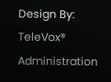Design By: TeleVox®  Administration